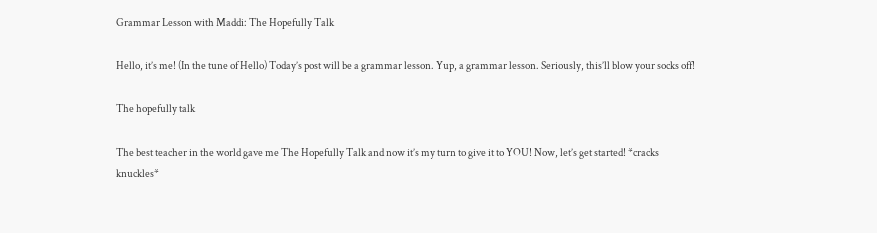Grammar Lesson with Maddi: The Hopefully Talk

Hello, it’s me! (In the tune of Hello) Today’s post will be a grammar lesson. Yup, a grammar lesson. Seriously, this’ll blow your socks off!

The hopefully talk

The best teacher in the world gave me The Hopefully Talk and now it’s my turn to give it to YOU! Now, let’s get started! *cracks knuckles*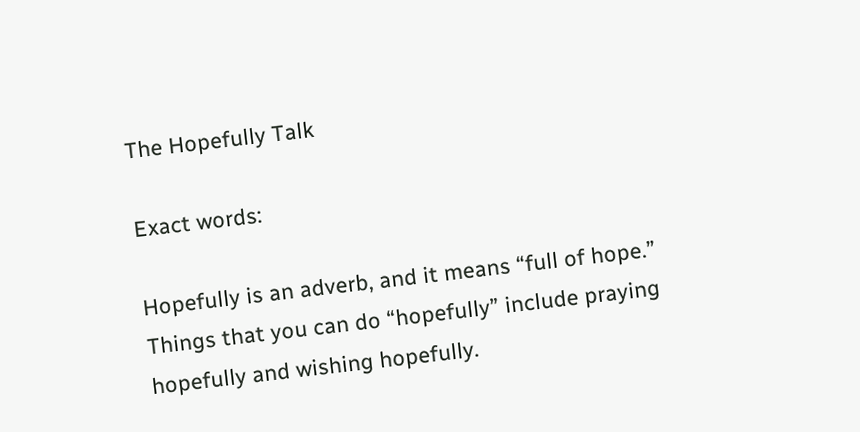The Hopefully Talk

Exact words:

Hopefully is an adverb, and it means “full of hope.” Things that you can do “hopefully” include praying hopefully and wishing hopefully.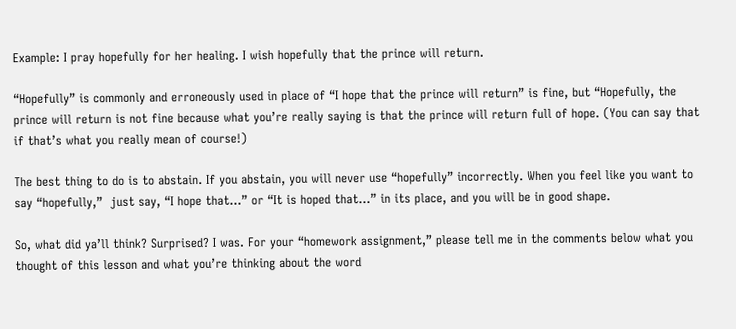Example: I pray hopefully for her healing. I wish hopefully that the prince will return.

“Hopefully” is commonly and erroneously used in place of “I hope that the prince will return” is fine, but “Hopefully, the prince will return is not fine because what you’re really saying is that the prince will return full of hope. (You can say that if that’s what you really mean of course!)

The best thing to do is to abstain. If you abstain, you will never use “hopefully” incorrectly. When you feel like you want to say “hopefully,”  just say, “I hope that…” or “It is hoped that…” in its place, and you will be in good shape.

So, what did ya’ll think? Surprised? I was. For your “homework assignment,” please tell me in the comments below what you thought of this lesson and what you’re thinking about the word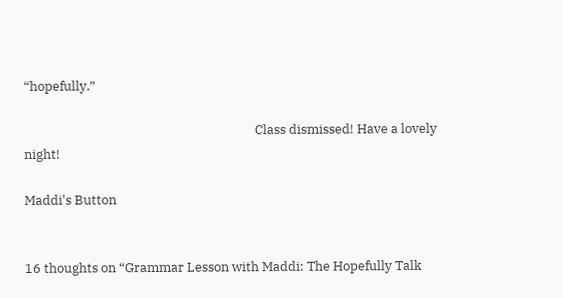“hopefully.”

                                                                             Class dismissed! Have a lovely night!

Maddi's Button


16 thoughts on “Grammar Lesson with Maddi: The Hopefully Talk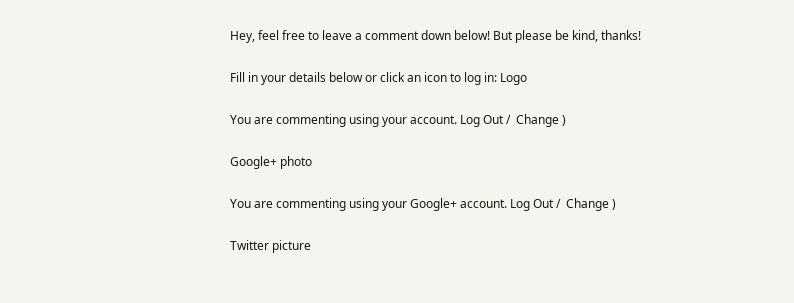Hey, feel free to leave a comment down below! But please be kind, thanks!

Fill in your details below or click an icon to log in: Logo

You are commenting using your account. Log Out /  Change )

Google+ photo

You are commenting using your Google+ account. Log Out /  Change )

Twitter picture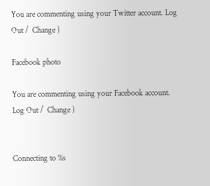You are commenting using your Twitter account. Log Out /  Change )

Facebook photo

You are commenting using your Facebook account. Log Out /  Change )


Connecting to %s